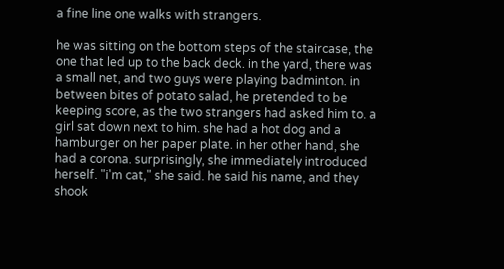a fine line one walks with strangers.

he was sitting on the bottom steps of the staircase, the one that led up to the back deck. in the yard, there was a small net, and two guys were playing badminton. in between bites of potato salad, he pretended to be keeping score, as the two strangers had asked him to. a girl sat down next to him. she had a hot dog and a hamburger on her paper plate. in her other hand, she had a corona. surprisingly, she immediately introduced herself. "i'm cat," she said. he said his name, and they shook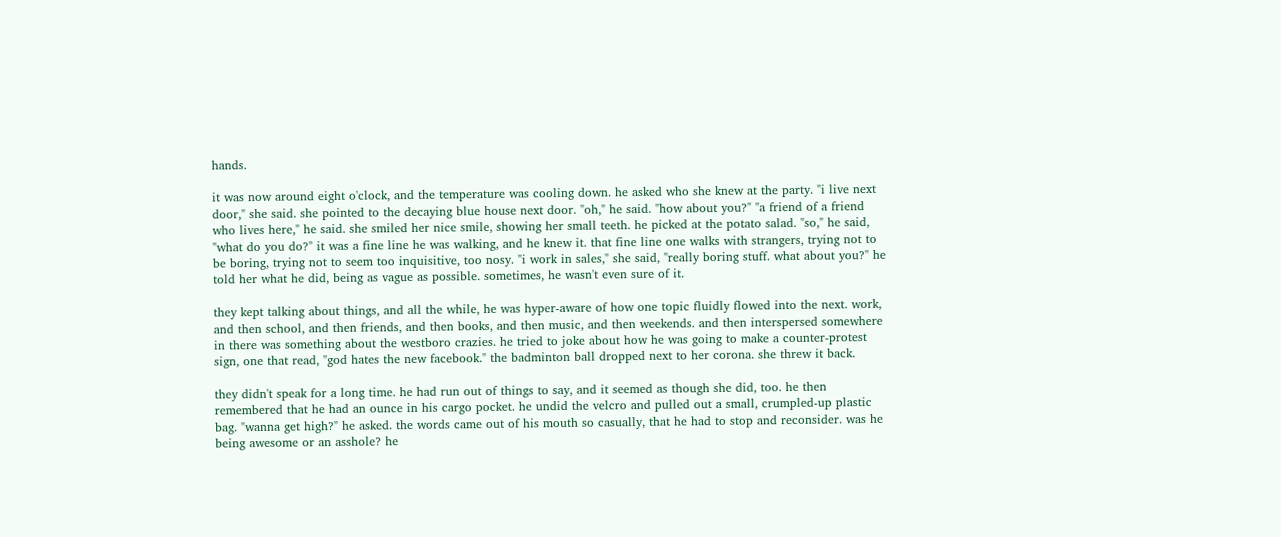hands.

it was now around eight o'clock, and the temperature was cooling down. he asked who she knew at the party. "i live next door," she said. she pointed to the decaying blue house next door. "oh," he said. "how about you?" "a friend of a friend who lives here," he said. she smiled her nice smile, showing her small teeth. he picked at the potato salad. "so," he said, "what do you do?" it was a fine line he was walking, and he knew it. that fine line one walks with strangers, trying not to be boring, trying not to seem too inquisitive, too nosy. "i work in sales," she said, "really boring stuff. what about you?" he told her what he did, being as vague as possible. sometimes, he wasn't even sure of it.

they kept talking about things, and all the while, he was hyper-aware of how one topic fluidly flowed into the next. work, and then school, and then friends, and then books, and then music, and then weekends. and then interspersed somewhere in there was something about the westboro crazies. he tried to joke about how he was going to make a counter-protest sign, one that read, "god hates the new facebook." the badminton ball dropped next to her corona. she threw it back.

they didn't speak for a long time. he had run out of things to say, and it seemed as though she did, too. he then remembered that he had an ounce in his cargo pocket. he undid the velcro and pulled out a small, crumpled-up plastic bag. "wanna get high?" he asked. the words came out of his mouth so casually, that he had to stop and reconsider. was he being awesome or an asshole? he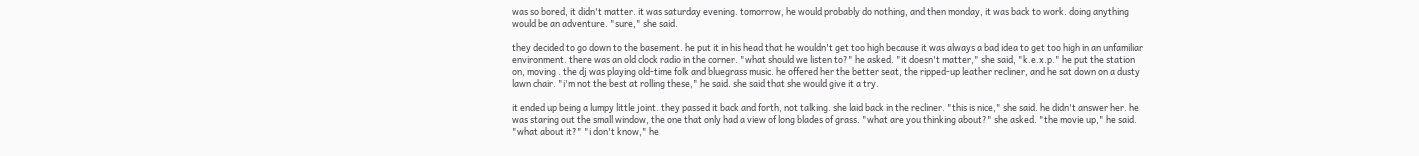was so bored, it didn't matter. it was saturday evening. tomorrow, he would probably do nothing, and then monday, it was back to work. doing anything would be an adventure. "sure," she said.

they decided to go down to the basement. he put it in his head that he wouldn't get too high because it was always a bad idea to get too high in an unfamiliar environment. there was an old clock radio in the corner. "what should we listen to?" he asked. "it doesn't matter," she said, "k.e.x.p." he put the station on, moving . the dj was playing old-time folk and bluegrass music. he offered her the better seat, the ripped-up leather recliner, and he sat down on a dusty lawn chair. "i'm not the best at rolling these," he said. she said that she would give it a try.

it ended up being a lumpy little joint. they passed it back and forth, not talking. she laid back in the recliner. "this is nice," she said. he didn't answer her. he was staring out the small window, the one that only had a view of long blades of grass. "what are you thinking about?" she asked. "the movie up," he said. "what about it?" "i don't know," he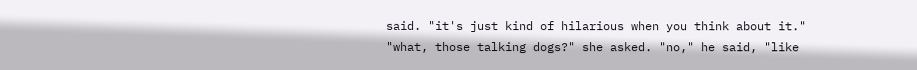said. "it's just kind of hilarious when you think about it." "what, those talking dogs?" she asked. "no," he said, "like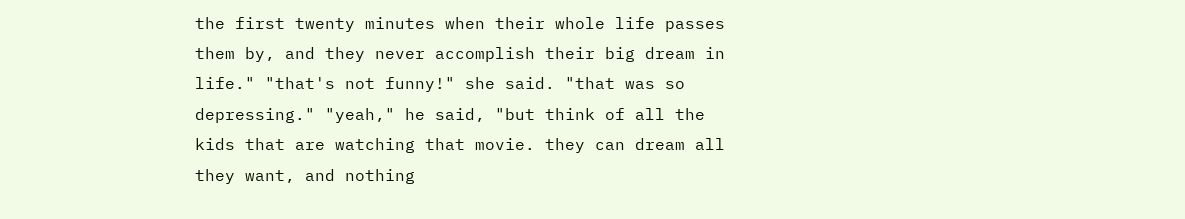the first twenty minutes when their whole life passes them by, and they never accomplish their big dream in life." "that's not funny!" she said. "that was so depressing." "yeah," he said, "but think of all the kids that are watching that movie. they can dream all they want, and nothing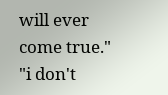will ever come true." "i don't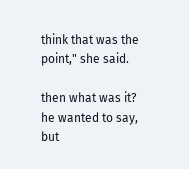think that was the point," she said.

then what was it? he wanted to say, but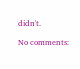didn't.

No comments: